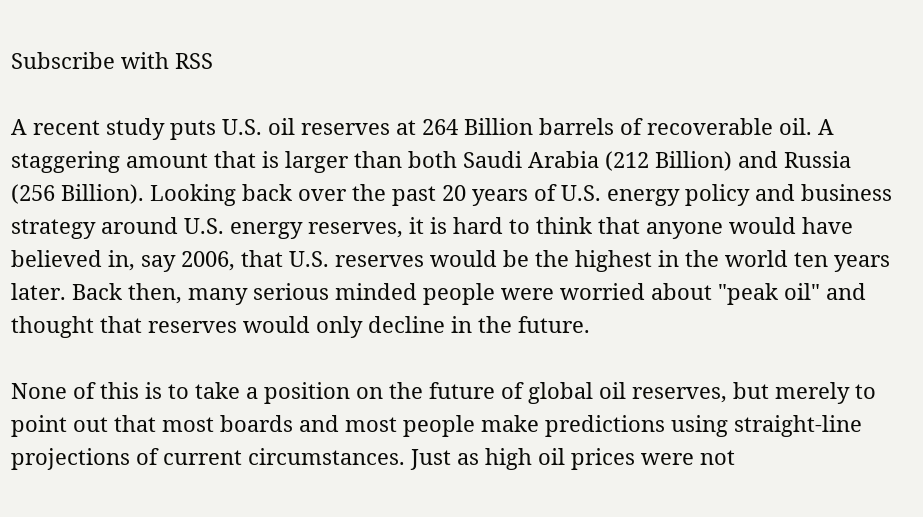Subscribe with RSS

A recent study puts U.S. oil reserves at 264 Billion barrels of recoverable oil. A staggering amount that is larger than both Saudi Arabia (212 Billion) and Russia (256 Billion). Looking back over the past 20 years of U.S. energy policy and business strategy around U.S. energy reserves, it is hard to think that anyone would have believed in, say 2006, that U.S. reserves would be the highest in the world ten years later. Back then, many serious minded people were worried about "peak oil" and thought that reserves would only decline in the future.

None of this is to take a position on the future of global oil reserves, but merely to point out that most boards and most people make predictions using straight-line projections of current circumstances. Just as high oil prices were not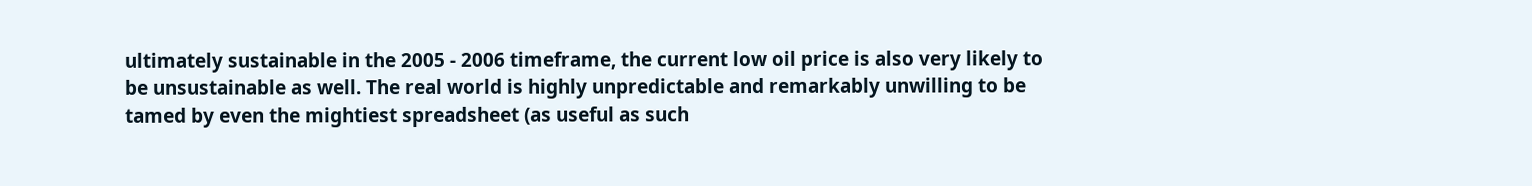ultimately sustainable in the 2005 - 2006 timeframe, the current low oil price is also very likely to be unsustainable as well. The real world is highly unpredictable and remarkably unwilling to be tamed by even the mightiest spreadsheet (as useful as such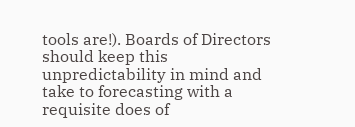tools are!). Boards of Directors should keep this unpredictability in mind and take to forecasting with a requisite does of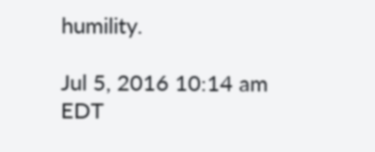humility.

Jul 5, 2016 10:14 am EDT